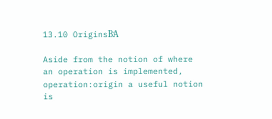13.10 OriginsΒΆ

Aside from the notion of where an operation is implemented, operation:origin a useful notion is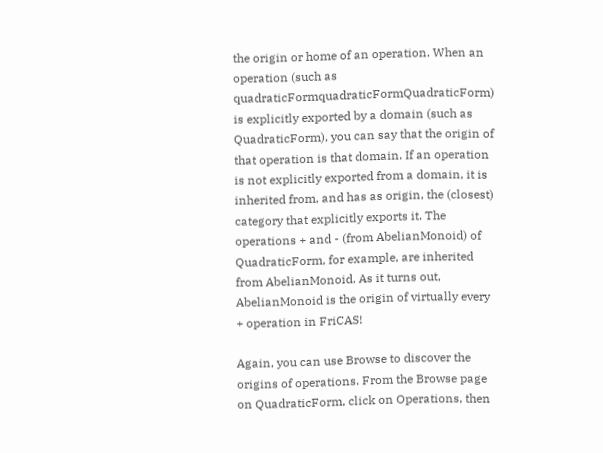the origin or home of an operation. When an operation (such as quadraticFormquadraticFormQuadraticForm) is explicitly exported by a domain (such as QuadraticForm), you can say that the origin of that operation is that domain. If an operation is not explicitly exported from a domain, it is inherited from, and has as origin, the (closest) category that explicitly exports it. The operations + and - (from AbelianMonoid) of QuadraticForm, for example, are inherited from AbelianMonoid. As it turns out, AbelianMonoid is the origin of virtually every + operation in FriCAS!

Again, you can use Browse to discover the origins of operations. From the Browse page on QuadraticForm, click on Operations, then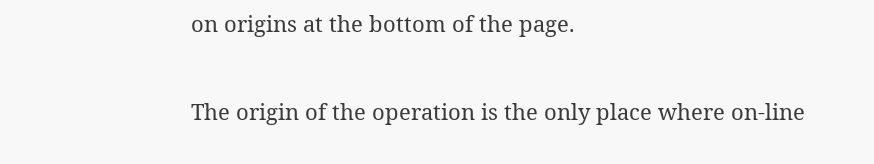on origins at the bottom of the page.

The origin of the operation is the only place where on-line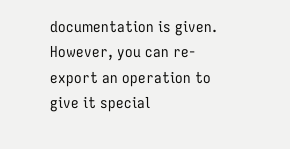documentation is given. However, you can re-export an operation to give it special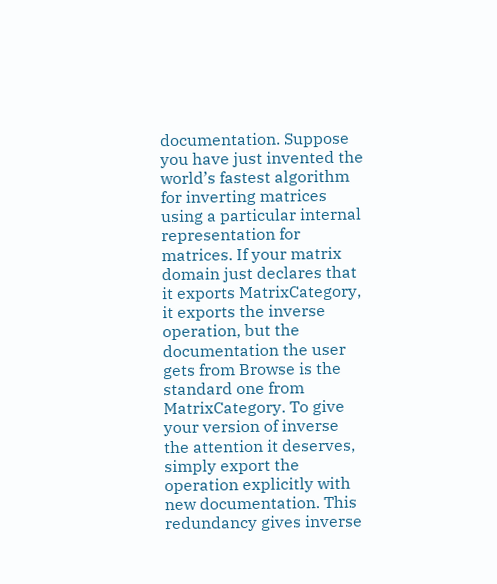documentation. Suppose you have just invented the world’s fastest algorithm for inverting matrices using a particular internal representation for matrices. If your matrix domain just declares that it exports MatrixCategory, it exports the inverse operation, but the documentation the user gets from Browse is the standard one from MatrixCategory. To give your version of inverse the attention it deserves, simply export the operation explicitly with new documentation. This redundancy gives inverse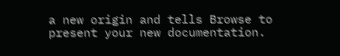a new origin and tells Browse to present your new documentation.